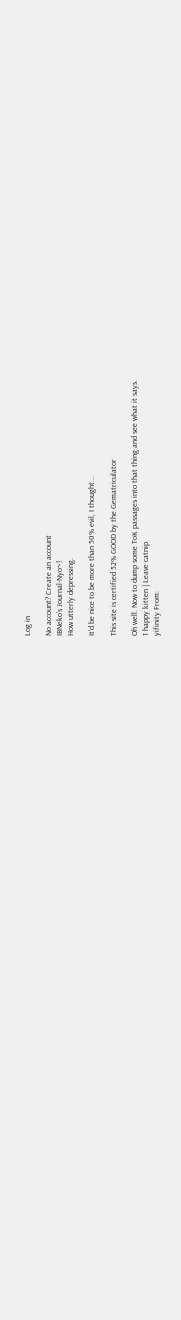Log in

No account? Create an account
IBNeko's Journal-Nyo~!
How utterly depressing.

It'd be nice to be more than 50% evil, I thought...

This site is certified 52% GOOD by the Gematriculator

Oh well. Now to dump some ToK passages into that thing and see what it says.
1 happy kitten | Leave catnip
yifinity From: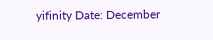yifinity Date: December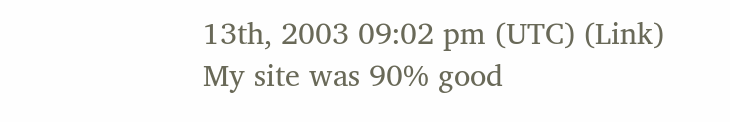13th, 2003 09:02 pm (UTC) (Link)
My site was 90% good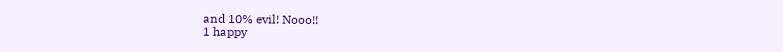and 10% evil! Nooo!!
1 happy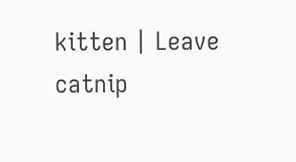kitten | Leave catnip